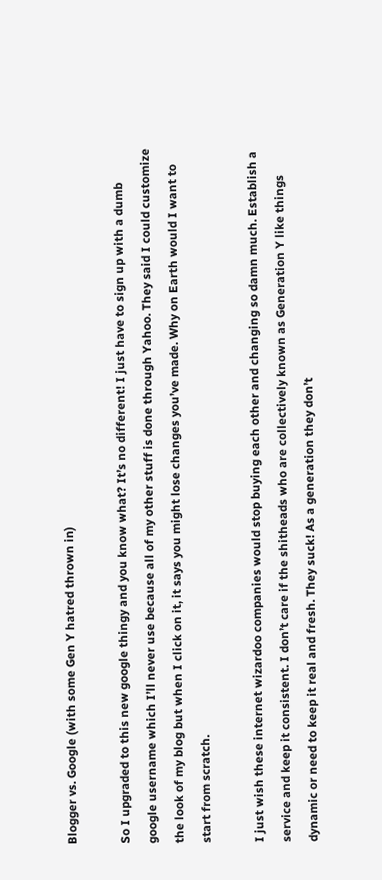Blogger vs. Google (with some Gen Y hatred thrown in)

So I upgraded to this new google thingy and you know what? It’s no different! I just have to sign up with a dumb google username which I’ll never use because all of my other stuff is done through Yahoo. They said I could customize the look of my blog but when I click on it, it says you might lose changes you’ve made. Why on Earth would I want to start from scratch.

I just wish these internet wizardoo companies would stop buying each other and changing so damn much. Establish a service and keep it consistent. I don’t care if the shitheads who are collectively known as Generation Y like things dynamic or need to keep it real and fresh. They suck! As a generation they don’t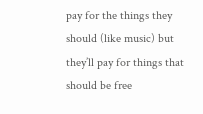pay for the things they should (like music) but they’ll pay for things that should be free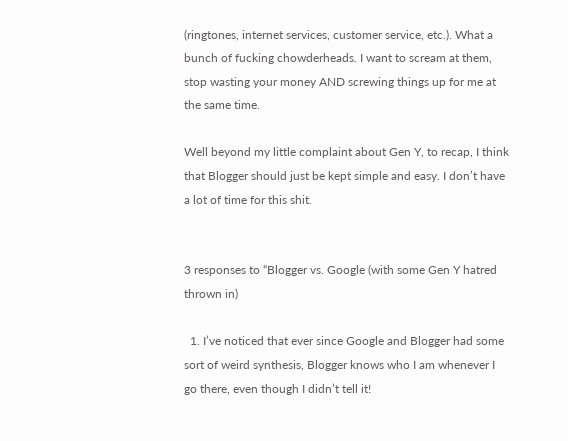(ringtones, internet services, customer service, etc.). What a bunch of fucking chowderheads. I want to scream at them, stop wasting your money AND screwing things up for me at the same time.

Well beyond my little complaint about Gen Y, to recap, I think that Blogger should just be kept simple and easy. I don’t have a lot of time for this shit.


3 responses to “Blogger vs. Google (with some Gen Y hatred thrown in)

  1. I’ve noticed that ever since Google and Blogger had some sort of weird synthesis, Blogger knows who I am whenever I go there, even though I didn’t tell it!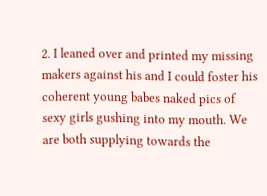2. I leaned over and printed my missing makers against his and I could foster his coherent young babes naked pics of sexy girls gushing into my mouth. We are both supplying towards the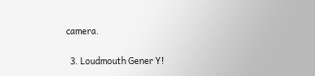camera.

  3. Loudmouth Gener Y!